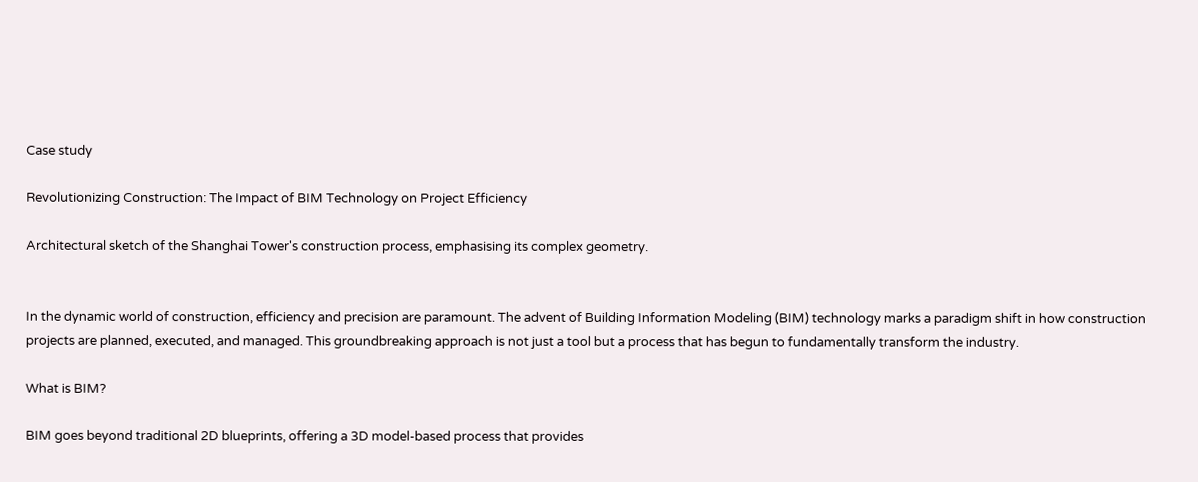Case study

Revolutionizing Construction: The Impact of BIM Technology on Project Efficiency

Architectural sketch of the Shanghai Tower's construction process, emphasising its complex geometry.


In the dynamic world of construction, efficiency and precision are paramount. The advent of Building Information Modeling (BIM) technology marks a paradigm shift in how construction projects are planned, executed, and managed. This groundbreaking approach is not just a tool but a process that has begun to fundamentally transform the industry.

What is BIM?

BIM goes beyond traditional 2D blueprints, offering a 3D model-based process that provides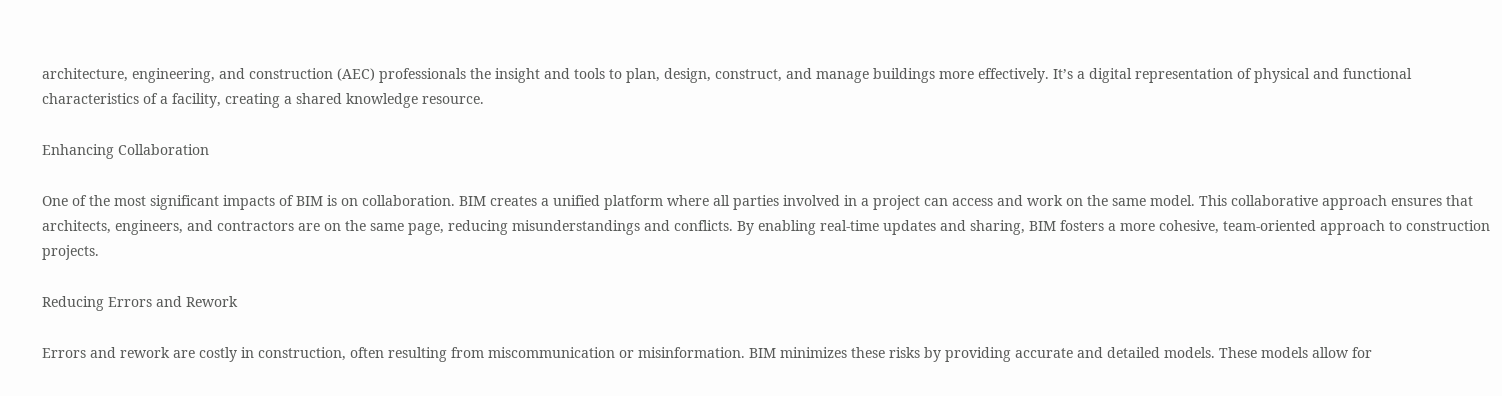architecture, engineering, and construction (AEC) professionals the insight and tools to plan, design, construct, and manage buildings more effectively. It’s a digital representation of physical and functional characteristics of a facility, creating a shared knowledge resource.

Enhancing Collaboration

One of the most significant impacts of BIM is on collaboration. BIM creates a unified platform where all parties involved in a project can access and work on the same model. This collaborative approach ensures that architects, engineers, and contractors are on the same page, reducing misunderstandings and conflicts. By enabling real-time updates and sharing, BIM fosters a more cohesive, team-oriented approach to construction projects.

Reducing Errors and Rework

Errors and rework are costly in construction, often resulting from miscommunication or misinformation. BIM minimizes these risks by providing accurate and detailed models. These models allow for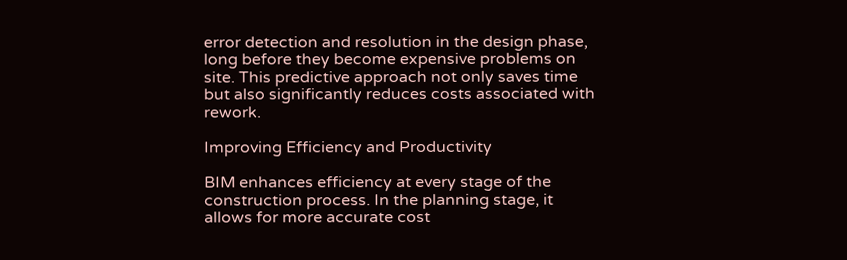error detection and resolution in the design phase, long before they become expensive problems on site. This predictive approach not only saves time but also significantly reduces costs associated with rework.

Improving Efficiency and Productivity

BIM enhances efficiency at every stage of the construction process. In the planning stage, it allows for more accurate cost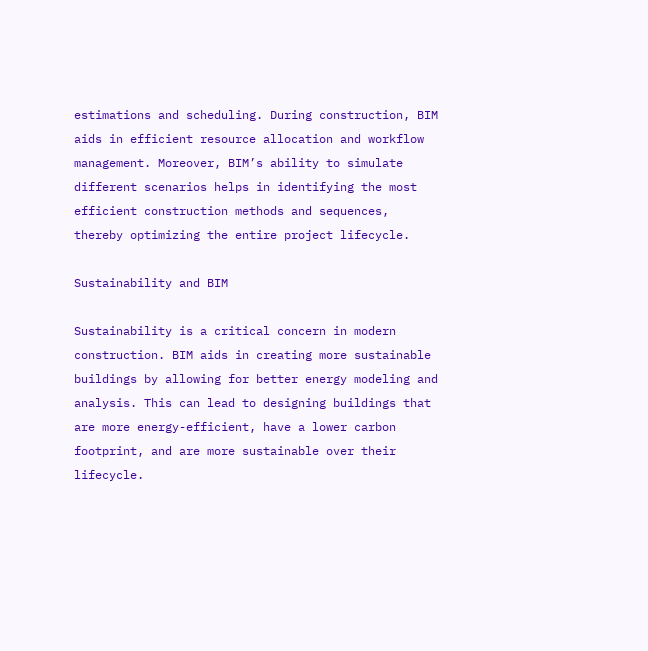estimations and scheduling. During construction, BIM aids in efficient resource allocation and workflow management. Moreover, BIM’s ability to simulate different scenarios helps in identifying the most efficient construction methods and sequences, thereby optimizing the entire project lifecycle.

Sustainability and BIM

Sustainability is a critical concern in modern construction. BIM aids in creating more sustainable buildings by allowing for better energy modeling and analysis. This can lead to designing buildings that are more energy-efficient, have a lower carbon footprint, and are more sustainable over their lifecycle.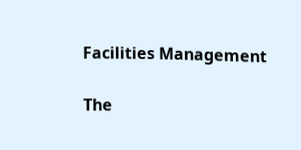Facilities Management

The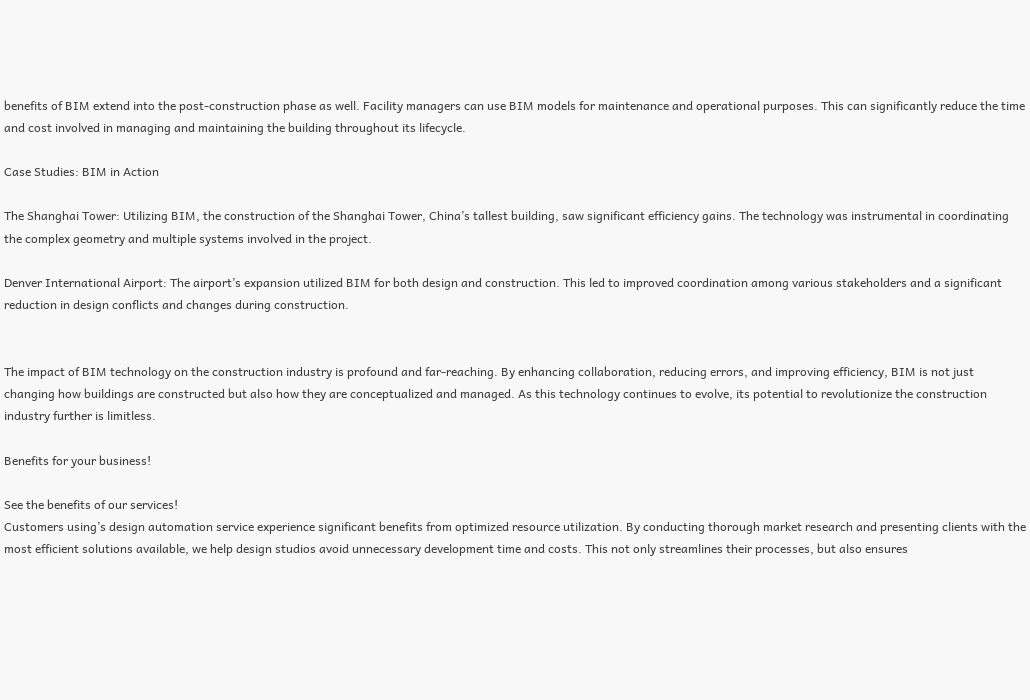benefits of BIM extend into the post-construction phase as well. Facility managers can use BIM models for maintenance and operational purposes. This can significantly reduce the time and cost involved in managing and maintaining the building throughout its lifecycle.

Case Studies: BIM in Action

The Shanghai Tower: Utilizing BIM, the construction of the Shanghai Tower, China’s tallest building, saw significant efficiency gains. The technology was instrumental in coordinating the complex geometry and multiple systems involved in the project.

Denver International Airport: The airport’s expansion utilized BIM for both design and construction. This led to improved coordination among various stakeholders and a significant reduction in design conflicts and changes during construction.


The impact of BIM technology on the construction industry is profound and far-reaching. By enhancing collaboration, reducing errors, and improving efficiency, BIM is not just changing how buildings are constructed but also how they are conceptualized and managed. As this technology continues to evolve, its potential to revolutionize the construction industry further is limitless.

Benefits for your business!

See the benefits of our services!
Customers using’s design automation service experience significant benefits from optimized resource utilization. By conducting thorough market research and presenting clients with the most efficient solutions available, we help design studios avoid unnecessary development time and costs. This not only streamlines their processes, but also ensures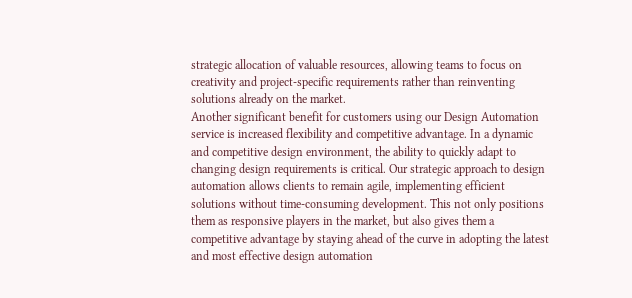strategic allocation of valuable resources, allowing teams to focus on creativity and project-specific requirements rather than reinventing solutions already on the market.
Another significant benefit for customers using our Design Automation service is increased flexibility and competitive advantage. In a dynamic and competitive design environment, the ability to quickly adapt to changing design requirements is critical. Our strategic approach to design automation allows clients to remain agile, implementing efficient solutions without time-consuming development. This not only positions them as responsive players in the market, but also gives them a competitive advantage by staying ahead of the curve in adopting the latest and most effective design automation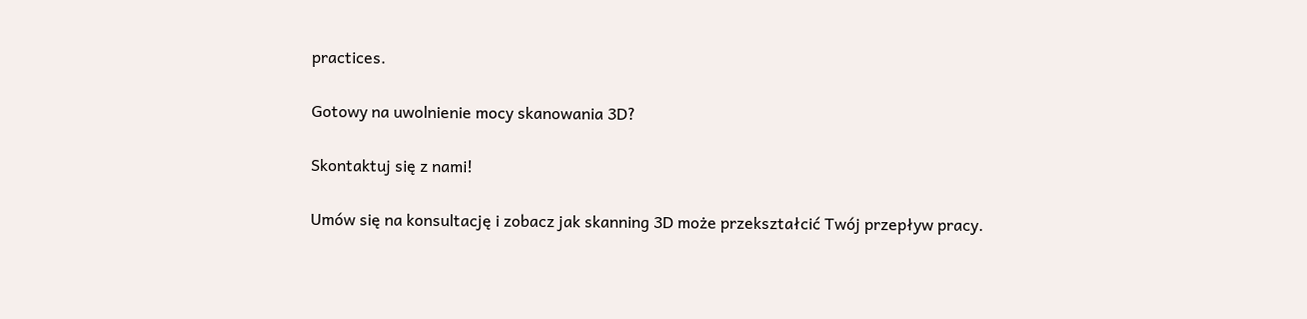practices.

Gotowy na uwolnienie mocy skanowania 3D?

Skontaktuj się z nami!

Umów się na konsultację i zobacz jak skanning 3D może przekształcić Twój przepływ pracy.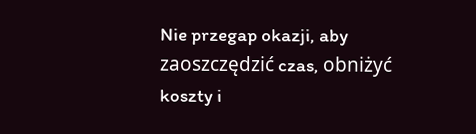Nie przegap okazji, aby zaoszczędzić czas, obniżyć koszty i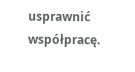usprawnić współpracę.